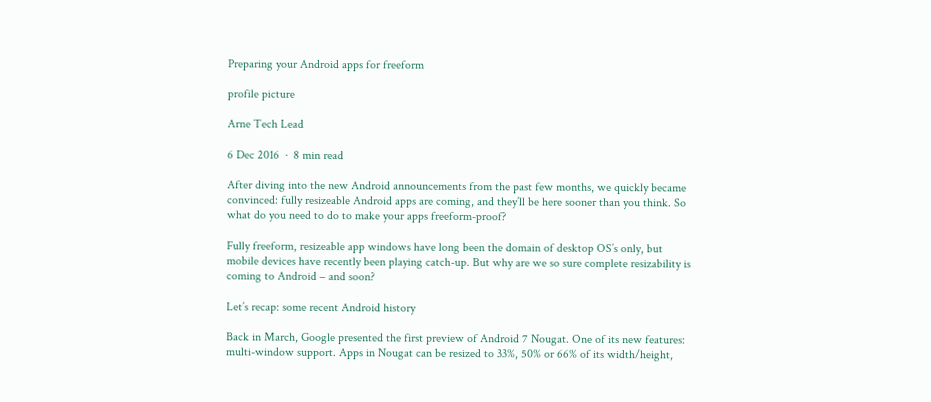Preparing your Android apps for freeform

profile picture

Arne Tech Lead

6 Dec 2016  ·  8 min read

After diving into the new Android announcements from the past few months, we quickly became convinced: fully resizeable Android apps are coming, and they’ll be here sooner than you think. So what do you need to do to make your apps freeform-proof?

Fully freeform, resizeable app windows have long been the domain of desktop OS’s only, but mobile devices have recently been playing catch-up. But why are we so sure complete resizability is coming to Android – and soon?

Let’s recap: some recent Android history

Back in March, Google presented the first preview of Android 7 Nougat. One of its new features: multi-window support. Apps in Nougat can be resized to 33%, 50% or 66% of its width/height,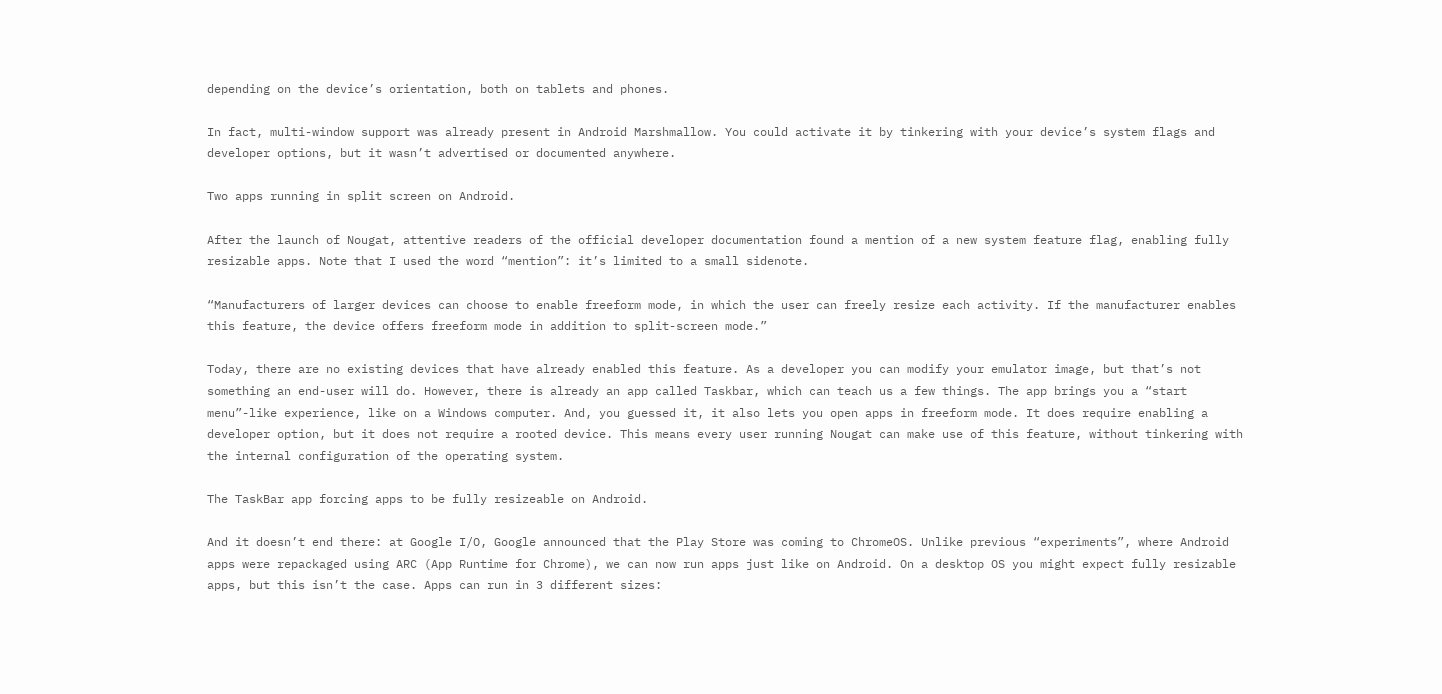depending on the device’s orientation, both on tablets and phones.

In fact, multi-window support was already present in Android Marshmallow. You could activate it by tinkering with your device’s system flags and developer options, but it wasn’t advertised or documented anywhere.

Two apps running in split screen on Android.

After the launch of Nougat, attentive readers of the official developer documentation found a mention of a new system feature flag, enabling fully resizable apps. Note that I used the word “mention”: it’s limited to a small sidenote.

“Manufacturers of larger devices can choose to enable freeform mode, in which the user can freely resize each activity. If the manufacturer enables this feature, the device offers freeform mode in addition to split-screen mode.”

Today, there are no existing devices that have already enabled this feature. As a developer you can modify your emulator image, but that’s not something an end-user will do. However, there is already an app called Taskbar, which can teach us a few things. The app brings you a “start menu”-like experience, like on a Windows computer. And, you guessed it, it also lets you open apps in freeform mode. It does require enabling a developer option, but it does not require a rooted device. This means every user running Nougat can make use of this feature, without tinkering with the internal configuration of the operating system.

The TaskBar app forcing apps to be fully resizeable on Android.

And it doesn’t end there: at Google I/O, Google announced that the Play Store was coming to ChromeOS. Unlike previous “experiments”, where Android apps were repackaged using ARC (App Runtime for Chrome), we can now run apps just like on Android. On a desktop OS you might expect fully resizable apps, but this isn’t the case. Apps can run in 3 different sizes: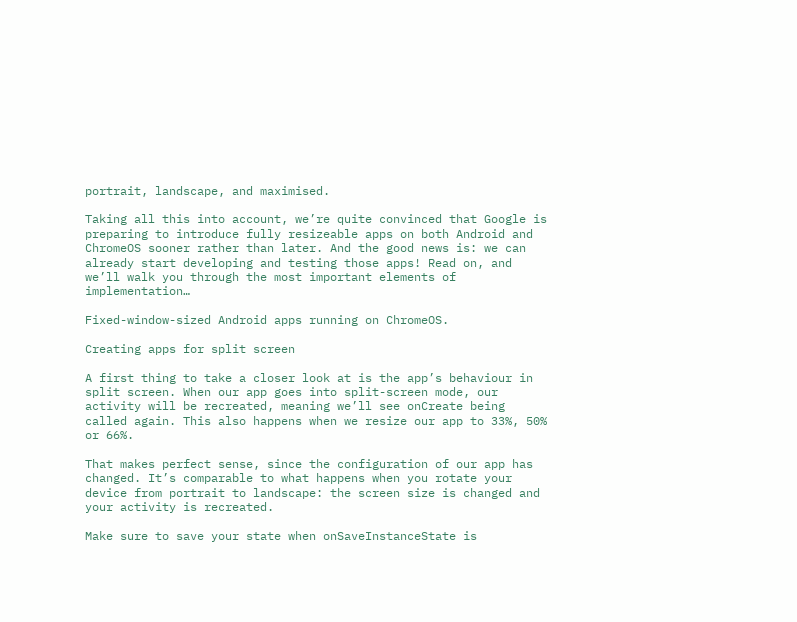portrait, landscape, and maximised.

Taking all this into account, we’re quite convinced that Google is preparing to introduce fully resizeable apps on both Android and ChromeOS sooner rather than later. And the good news is: we can already start developing and testing those apps! Read on, and we’ll walk you through the most important elements of implementation…

Fixed-window-sized Android apps running on ChromeOS.

Creating apps for split screen

A first thing to take a closer look at is the app’s behaviour in split screen. When our app goes into split-screen mode, our activity will be recreated, meaning we’ll see onCreate being called again. This also happens when we resize our app to 33%, 50% or 66%.

That makes perfect sense, since the configuration of our app has changed. It’s comparable to what happens when you rotate your device from portrait to landscape: the screen size is changed and your activity is recreated.

Make sure to save your state when onSaveInstanceState is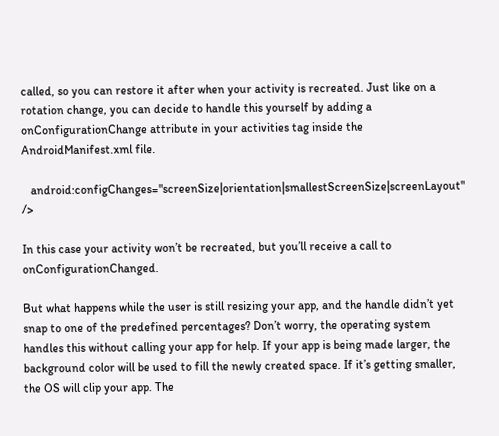called, so you can restore it after when your activity is recreated. Just like on a rotation change, you can decide to handle this yourself by adding a onConfigurationChange attribute in your activities tag inside the AndroidManifest.xml file.

   android:configChanges="screenSize|orientation|smallestScreenSize|screenLayout" />

In this case your activity won’t be recreated, but you’ll receive a call to onConfigurationChanged.

But what happens while the user is still resizing your app, and the handle didn’t yet snap to one of the predefined percentages? Don’t worry, the operating system handles this without calling your app for help. If your app is being made larger, the background color will be used to fill the newly created space. If it’s getting smaller, the OS will clip your app. The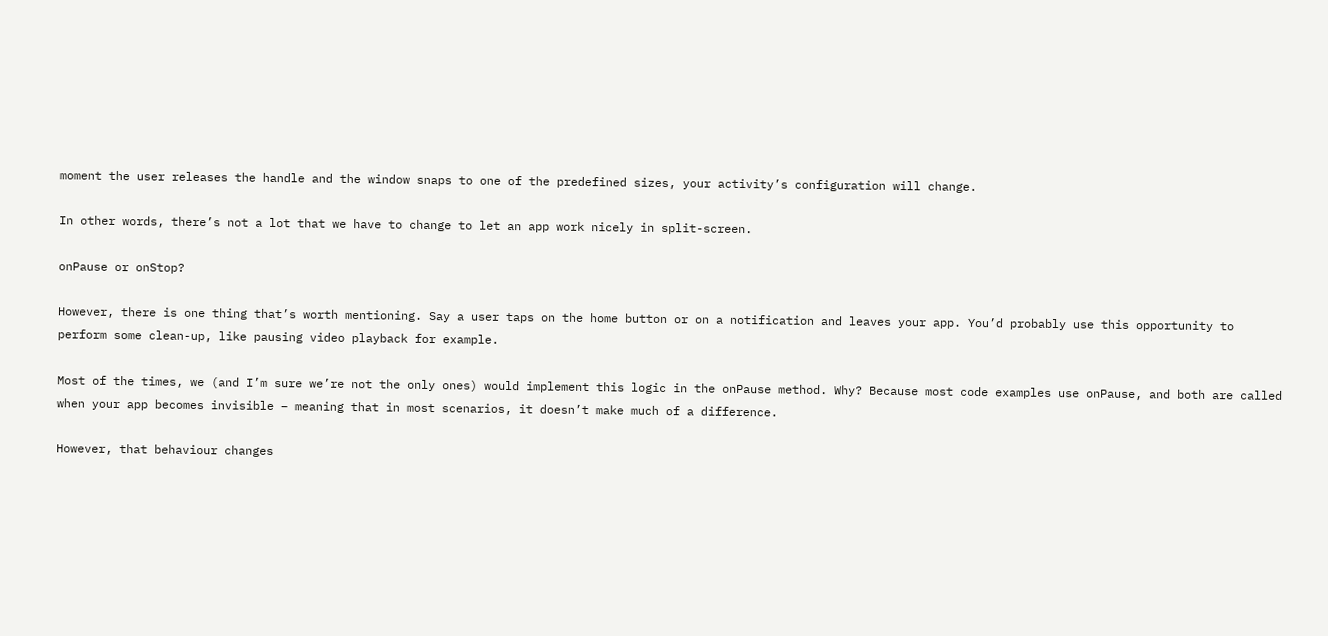moment the user releases the handle and the window snaps to one of the predefined sizes, your activity’s configuration will change.

In other words, there’s not a lot that we have to change to let an app work nicely in split-screen.

onPause or onStop?

However, there is one thing that’s worth mentioning. Say a user taps on the home button or on a notification and leaves your app. You’d probably use this opportunity to perform some clean-up, like pausing video playback for example.

Most of the times, we (and I’m sure we’re not the only ones) would implement this logic in the onPause method. Why? Because most code examples use onPause, and both are called when your app becomes invisible – meaning that in most scenarios, it doesn’t make much of a difference.

However, that behaviour changes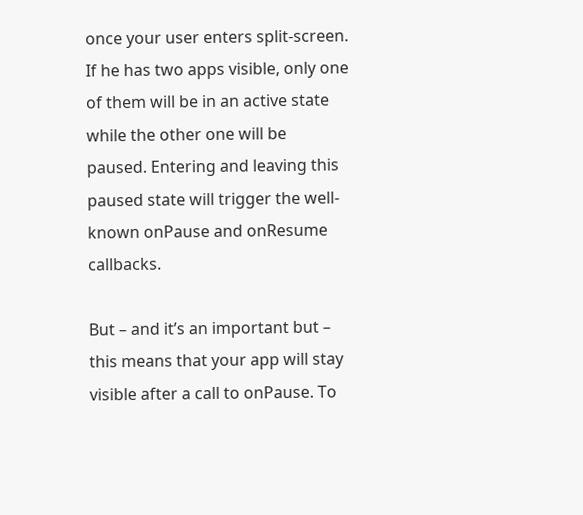once your user enters split-screen. If he has two apps visible, only one of them will be in an active state while the other one will be paused. Entering and leaving this paused state will trigger the well-known onPause and onResume callbacks.

But – and it’s an important but – this means that your app will stay visible after a call to onPause. To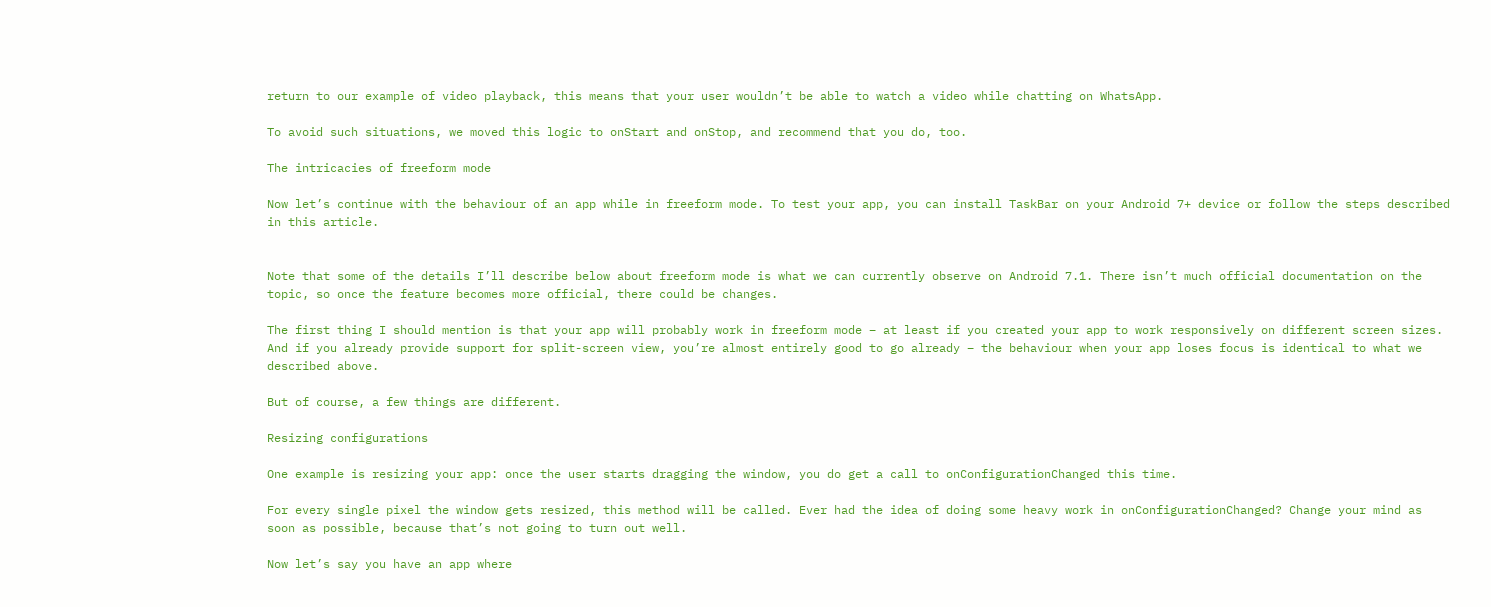return to our example of video playback, this means that your user wouldn’t be able to watch a video while chatting on WhatsApp.

To avoid such situations, we moved this logic to onStart and onStop, and recommend that you do, too.

The intricacies of freeform mode

Now let’s continue with the behaviour of an app while in freeform mode. To test your app, you can install TaskBar on your Android 7+ device or follow the steps described in this article.


Note that some of the details I’ll describe below about freeform mode is what we can currently observe on Android 7.1. There isn’t much official documentation on the topic, so once the feature becomes more official, there could be changes.

The first thing I should mention is that your app will probably work in freeform mode – at least if you created your app to work responsively on different screen sizes. And if you already provide support for split-screen view, you’re almost entirely good to go already – the behaviour when your app loses focus is identical to what we described above.

But of course, a few things are different.

Resizing configurations

One example is resizing your app: once the user starts dragging the window, you do get a call to onConfigurationChanged this time.

For every single pixel the window gets resized, this method will be called. Ever had the idea of doing some heavy work in onConfigurationChanged? Change your mind as soon as possible, because that’s not going to turn out well.

Now let’s say you have an app where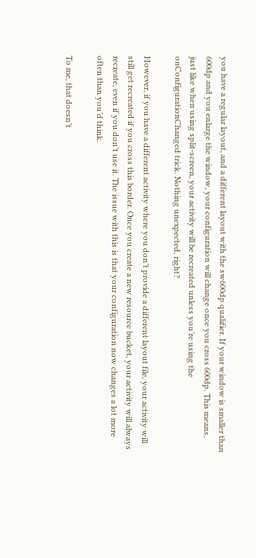you have a regular layout, and a different layout with the sw600dp qualifier. If your window is smaller than 600dp and you enlarge the window, your configuration will change once you cross 600dp. This means, just like when using split-screen, your activity will be recreated unless you’re using the onConfigurationChanged trick. Nothing unexpected, right?

However, if you have a different activity where you don’t provide a different layout file, your activity will still get recreated if you cross this border. Once you create a new resource bucket, your activity will always recreate, even if you don’t use it. The issue with this is that your configuration now changes a lot more often than you’d think.

To me, that doesn’t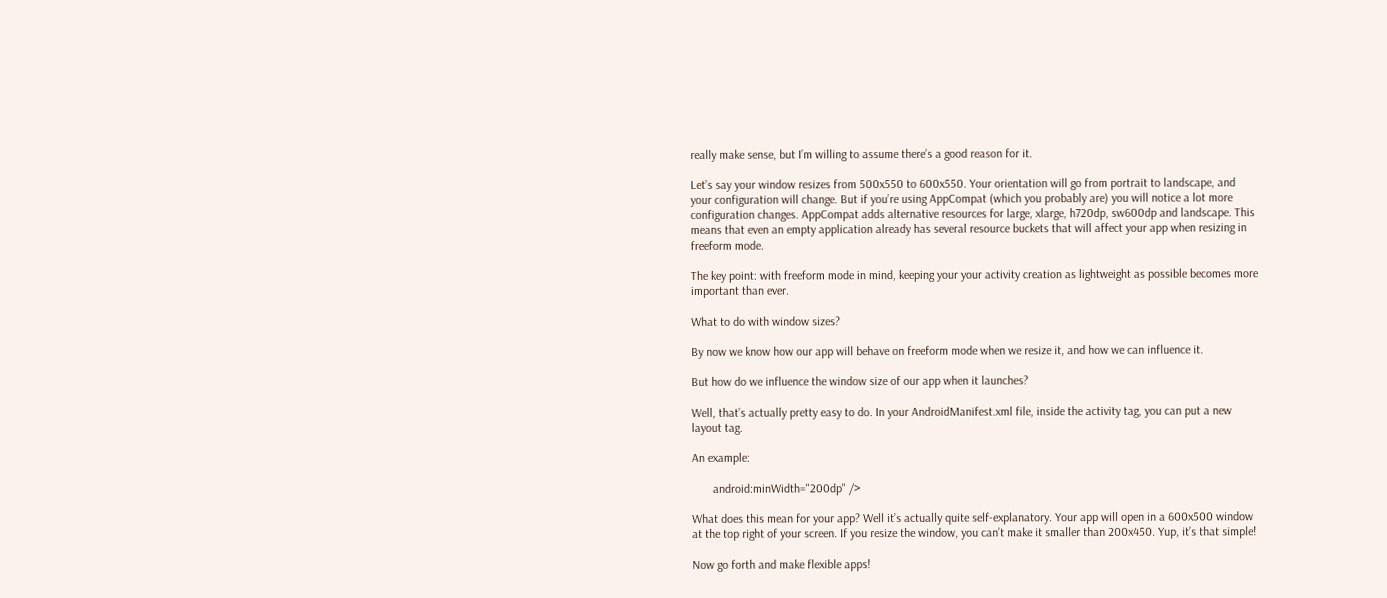really make sense, but I’m willing to assume there’s a good reason for it.

Let’s say your window resizes from 500x550 to 600x550. Your orientation will go from portrait to landscape, and your configuration will change. But if you’re using AppCompat (which you probably are) you will notice a lot more configuration changes. AppCompat adds alternative resources for large, xlarge, h720dp, sw600dp and landscape. This means that even an empty application already has several resource buckets that will affect your app when resizing in freeform mode.

The key point: with freeform mode in mind, keeping your your activity creation as lightweight as possible becomes more important than ever.

What to do with window sizes?

By now we know how our app will behave on freeform mode when we resize it, and how we can influence it.

But how do we influence the window size of our app when it launches?

Well, that’s actually pretty easy to do. In your AndroidManifest.xml file, inside the activity tag, you can put a new layout tag.

An example:

       android:minWidth="200dp" />

What does this mean for your app? Well it’s actually quite self-explanatory. Your app will open in a 600x500 window at the top right of your screen. If you resize the window, you can’t make it smaller than 200x450. Yup, it’s that simple!

Now go forth and make flexible apps!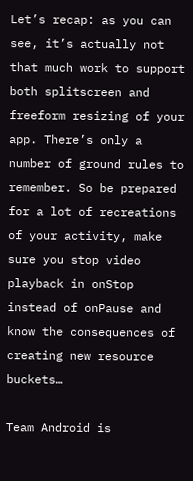Let’s recap: as you can see, it’s actually not that much work to support both splitscreen and freeform resizing of your app. There’s only a number of ground rules to remember. So be prepared for a lot of recreations of your activity, make sure you stop video playback in onStop instead of onPause and know the consequences of creating new resource buckets…

Team Android is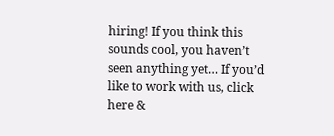hiring! If you think this sounds cool, you haven’t seen anything yet… If you’d like to work with us, click here &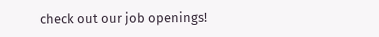check out our job openings!